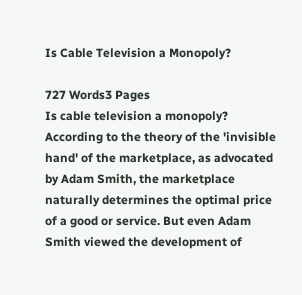Is Cable Television a Monopoly?

727 Words3 Pages
Is cable television a monopoly? According to the theory of the 'invisible hand' of the marketplace, as advocated by Adam Smith, the marketplace naturally determines the optimal price of a good or service. But even Adam Smith viewed the development of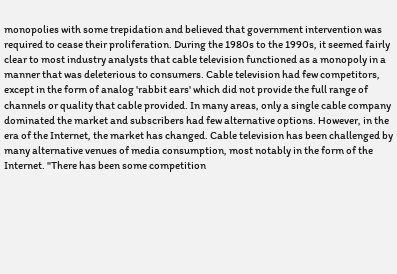monopolies with some trepidation and believed that government intervention was required to cease their proliferation. During the 1980s to the 1990s, it seemed fairly clear to most industry analysts that cable television functioned as a monopoly in a manner that was deleterious to consumers. Cable television had few competitors, except in the form of analog 'rabbit ears' which did not provide the full range of channels or quality that cable provided. In many areas, only a single cable company dominated the market and subscribers had few alternative options. However, in the era of the Internet, the market has changed. Cable television has been challenged by many alternative venues of media consumption, most notably in the form of the Internet. "There has been some competition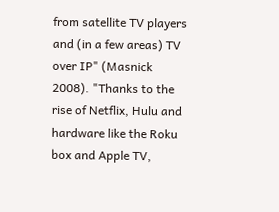from satellite TV players and (in a few areas) TV over IP" (Masnick 2008). "Thanks to the rise of Netflix, Hulu and hardware like the Roku box and Apple TV,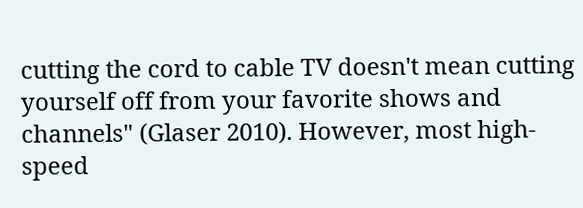cutting the cord to cable TV doesn't mean cutting yourself off from your favorite shows and channels" (Glaser 2010). However, most high-speed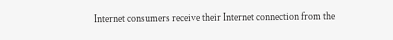Internet consumers receive their Internet connection from the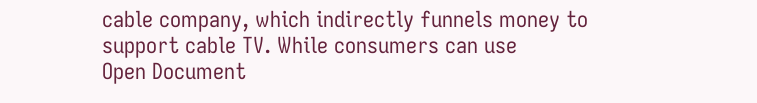cable company, which indirectly funnels money to support cable TV. While consumers can use
Open Document